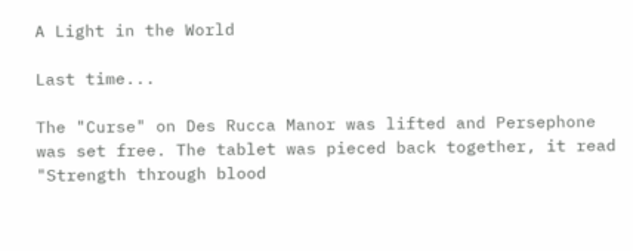A Light in the World

Last time...

The "Curse" on Des Rucca Manor was lifted and Persephone was set free. The tablet was pieced back together, it read "Strength through blood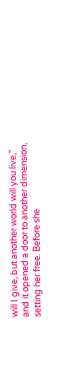will I give, but another world will you live," and it opened a door to another dimension, setting her free. Before she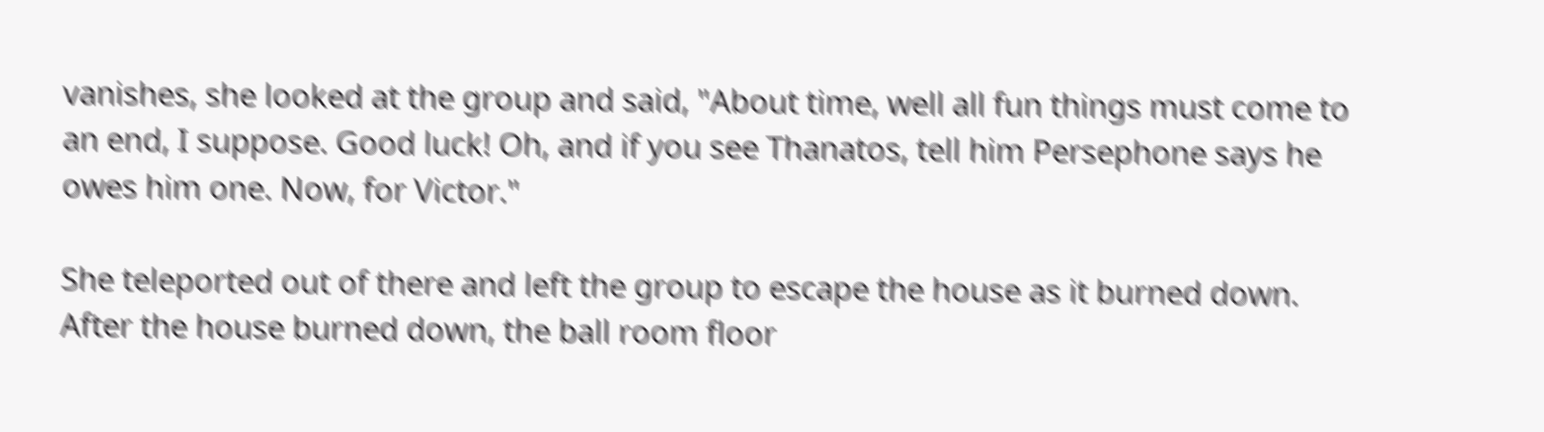vanishes, she looked at the group and said, "About time, well all fun things must come to an end, I suppose. Good luck! Oh, and if you see Thanatos, tell him Persephone says he owes him one. Now, for Victor."

She teleported out of there and left the group to escape the house as it burned down. After the house burned down, the ball room floor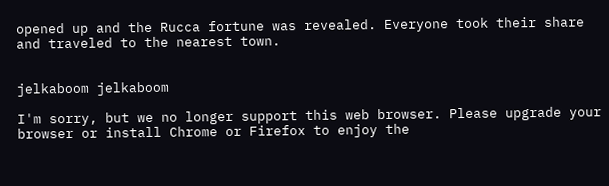opened up and the Rucca fortune was revealed. Everyone took their share and traveled to the nearest town.


jelkaboom jelkaboom

I'm sorry, but we no longer support this web browser. Please upgrade your browser or install Chrome or Firefox to enjoy the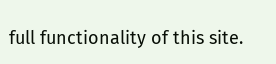full functionality of this site.